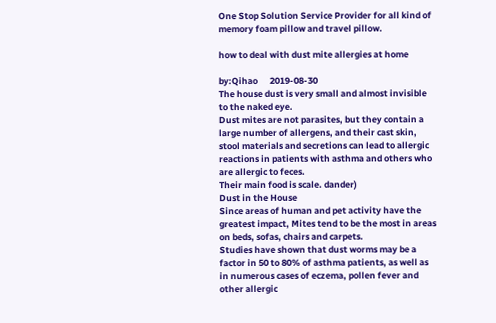One Stop Solution Service Provider for all kind of memory foam pillow and travel pillow.

how to deal with dust mite allergies at home

by:Qihao      2019-08-30
The house dust is very small and almost invisible to the naked eye.
Dust mites are not parasites, but they contain a large number of allergens, and their cast skin, stool materials and secretions can lead to allergic reactions in patients with asthma and others who are allergic to feces.
Their main food is scale. dander)
Dust in the House
Since areas of human and pet activity have the greatest impact, Mites tend to be the most in areas on beds, sofas, chairs and carpets.
Studies have shown that dust worms may be a factor in 50 to 80% of asthma patients, as well as in numerous cases of eczema, pollen fever and other allergic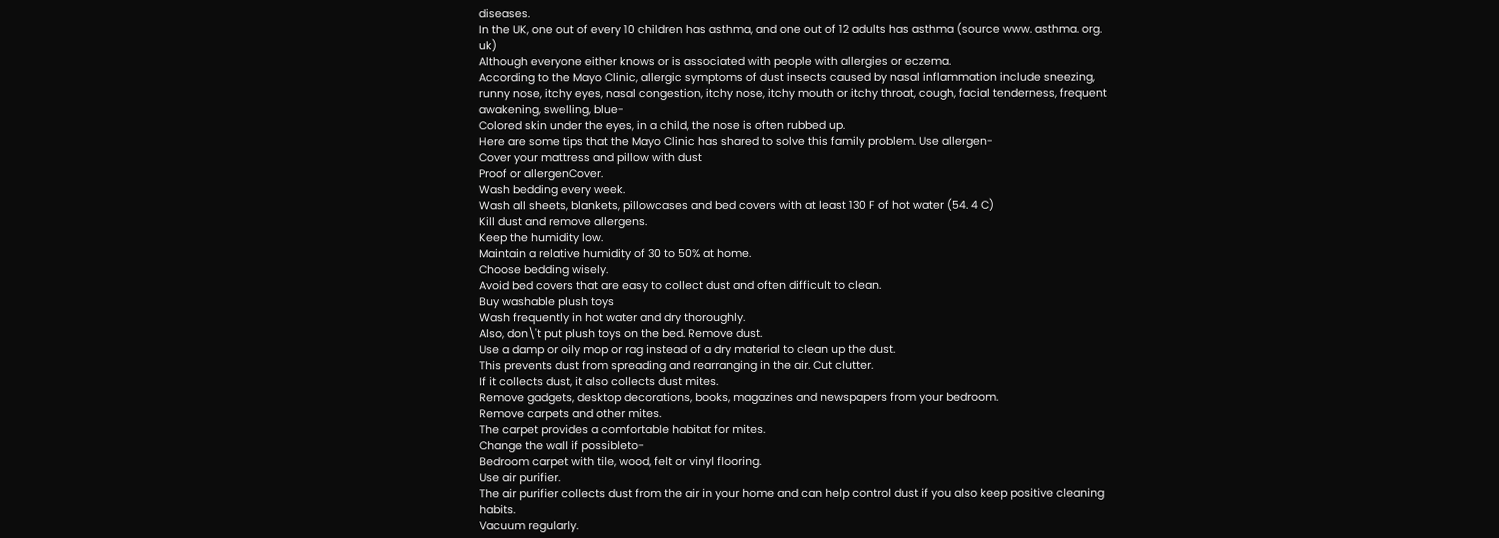diseases.
In the UK, one out of every 10 children has asthma, and one out of 12 adults has asthma (source www. asthma. org. uk)
Although everyone either knows or is associated with people with allergies or eczema.
According to the Mayo Clinic, allergic symptoms of dust insects caused by nasal inflammation include sneezing, runny nose, itchy eyes, nasal congestion, itchy nose, itchy mouth or itchy throat, cough, facial tenderness, frequent awakening, swelling, blue-
Colored skin under the eyes, in a child, the nose is often rubbed up.
Here are some tips that the Mayo Clinic has shared to solve this family problem. Use allergen-
Cover your mattress and pillow with dust
Proof or allergenCover.
Wash bedding every week.
Wash all sheets, blankets, pillowcases and bed covers with at least 130 F of hot water (54. 4 C)
Kill dust and remove allergens.
Keep the humidity low.
Maintain a relative humidity of 30 to 50% at home.
Choose bedding wisely.
Avoid bed covers that are easy to collect dust and often difficult to clean.
Buy washable plush toys
Wash frequently in hot water and dry thoroughly.
Also, don\'t put plush toys on the bed. Remove dust.
Use a damp or oily mop or rag instead of a dry material to clean up the dust.
This prevents dust from spreading and rearranging in the air. Cut clutter.
If it collects dust, it also collects dust mites.
Remove gadgets, desktop decorations, books, magazines and newspapers from your bedroom.
Remove carpets and other mites.
The carpet provides a comfortable habitat for mites.
Change the wall if possibleto-
Bedroom carpet with tile, wood, felt or vinyl flooring.
Use air purifier.
The air purifier collects dust from the air in your home and can help control dust if you also keep positive cleaning habits.
Vacuum regularly.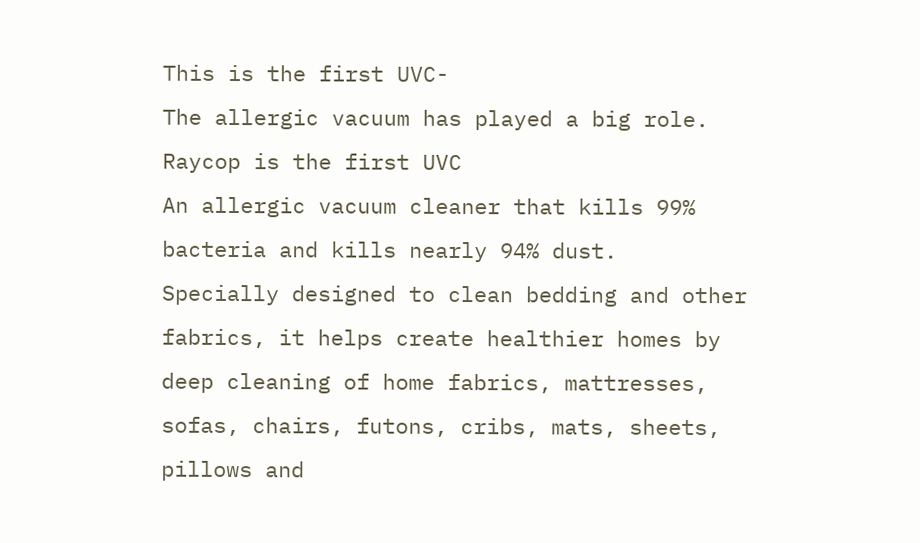This is the first UVC-
The allergic vacuum has played a big role.
Raycop is the first UVC
An allergic vacuum cleaner that kills 99% bacteria and kills nearly 94% dust.
Specially designed to clean bedding and other fabrics, it helps create healthier homes by deep cleaning of home fabrics, mattresses, sofas, chairs, futons, cribs, mats, sheets, pillows and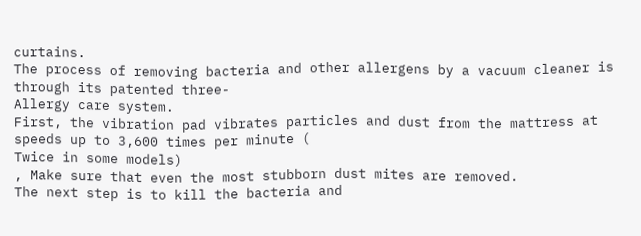curtains.
The process of removing bacteria and other allergens by a vacuum cleaner is through its patented three-
Allergy care system.
First, the vibration pad vibrates particles and dust from the mattress at speeds up to 3,600 times per minute (
Twice in some models)
, Make sure that even the most stubborn dust mites are removed.
The next step is to kill the bacteria and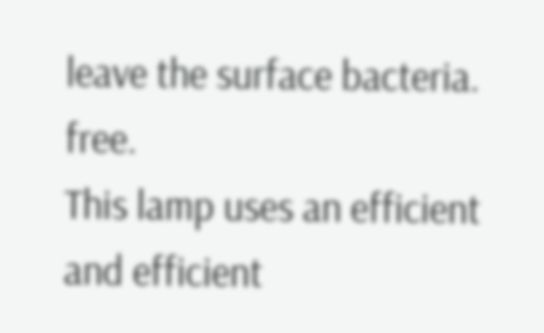leave the surface bacteria. free.
This lamp uses an efficient and efficient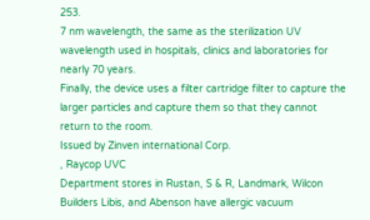253.
7 nm wavelength, the same as the sterilization UV wavelength used in hospitals, clinics and laboratories for nearly 70 years.
Finally, the device uses a filter cartridge filter to capture the larger particles and capture them so that they cannot return to the room.
Issued by Zinven international Corp.
, Raycop UVC
Department stores in Rustan, S & R, Landmark, Wilcon Builders Libis, and Abenson have allergic vacuum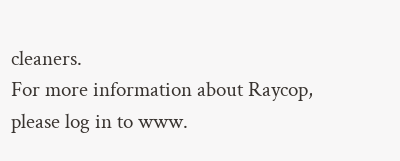cleaners.
For more information about Raycop, please log in to www.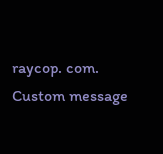raycop. com.
Custom message